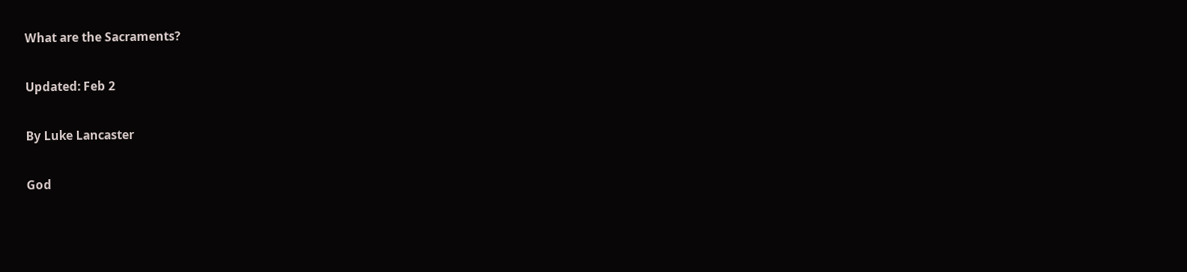What are the Sacraments?

Updated: Feb 2

By Luke Lancaster

God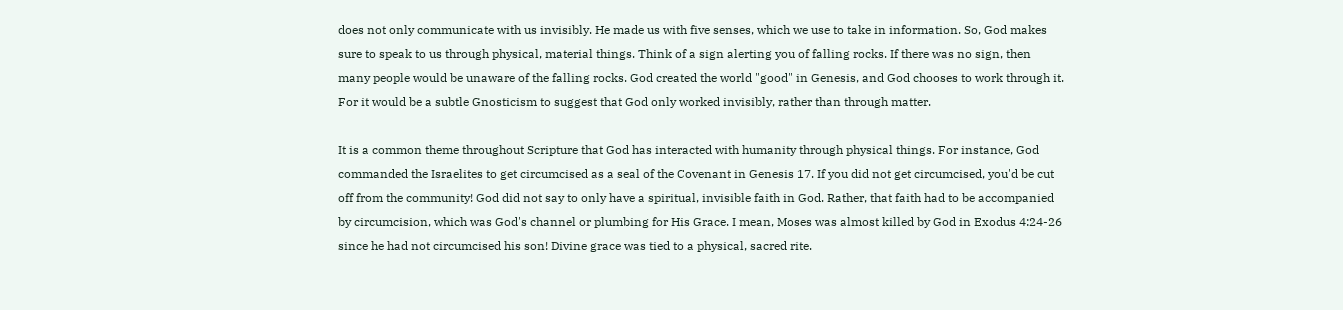does not only communicate with us invisibly. He made us with five senses, which we use to take in information. So, God makes sure to speak to us through physical, material things. Think of a sign alerting you of falling rocks. If there was no sign, then many people would be unaware of the falling rocks. God created the world "good" in Genesis, and God chooses to work through it. For it would be a subtle Gnosticism to suggest that God only worked invisibly, rather than through matter.

It is a common theme throughout Scripture that God has interacted with humanity through physical things. For instance, God commanded the Israelites to get circumcised as a seal of the Covenant in Genesis 17. If you did not get circumcised, you'd be cut off from the community! God did not say to only have a spiritual, invisible faith in God. Rather, that faith had to be accompanied by circumcision, which was God's channel or plumbing for His Grace. I mean, Moses was almost killed by God in Exodus 4:24-26 since he had not circumcised his son! Divine grace was tied to a physical, sacred rite.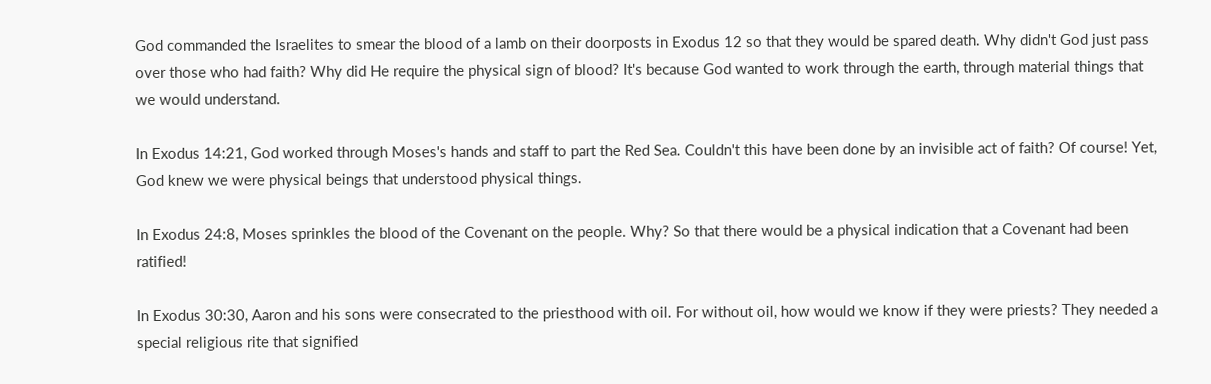God commanded the Israelites to smear the blood of a lamb on their doorposts in Exodus 12 so that they would be spared death. Why didn't God just pass over those who had faith? Why did He require the physical sign of blood? It's because God wanted to work through the earth, through material things that we would understand.

In Exodus 14:21, God worked through Moses's hands and staff to part the Red Sea. Couldn't this have been done by an invisible act of faith? Of course! Yet, God knew we were physical beings that understood physical things.

In Exodus 24:8, Moses sprinkles the blood of the Covenant on the people. Why? So that there would be a physical indication that a Covenant had been ratified!

In Exodus 30:30, Aaron and his sons were consecrated to the priesthood with oil. For without oil, how would we know if they were priests? They needed a special religious rite that signified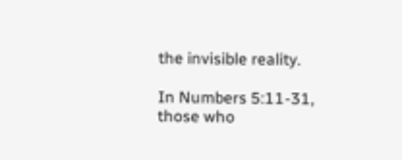the invisible reality.

In Numbers 5:11-31, those who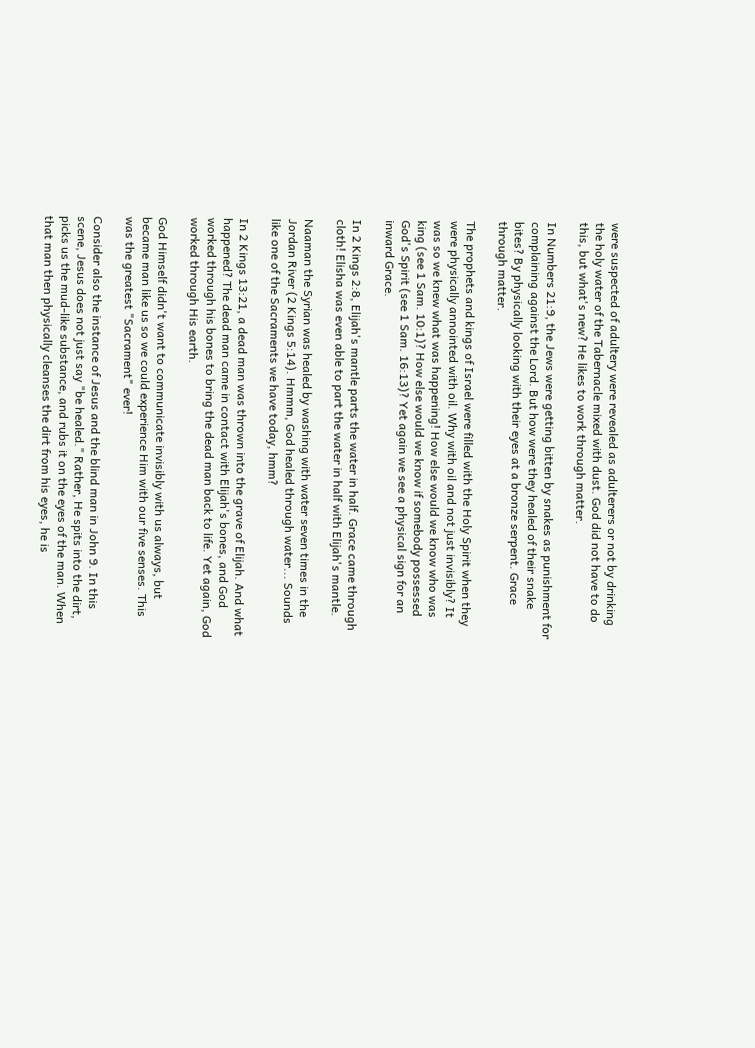were suspected of adultery were revealed as adulterers or not by drinking the holy water of the Tabernacle mixed with dust. God did not have to do this, but what's new? He likes to work through matter.

In Numbers 21:9, the Jews were getting bitten by snakes as punishment for complaining against the Lord. But how were they healed of their snake bites? By physically looking with their eyes at a bronze serpent. Grace through matter.

The prophets and kings of Israel were filled with the Holy Spirit when they were physically annointed with oil. Why with oil and not just invisibly? It was so we knew what was happening! How else would we know who was king (see 1 Sam. 10:1)? How else would we know if somebody possessed God's Spirit (see 1 Sam. 16:13)? Yet again we see a physical sign for an inward Grace.

In 2 Kings 2:8, Elijah's mantle parts the water in half. Grace came through cloth! Elisha was even able to part the water in half with Elijah's mantle.

Naaman the Syrian was healed by washing with water seven times in the Jordan River (2 Kings 5:14). Hmmm, God healed through water... Sounds like one of the Sacraments we have today, hmm?

In 2 Kings 13:21, a dead man was thrown into the grave of Elijah. And what happened? The dead man came in contact with Elijah's bones, and God worked through his bones to bring the dead man back to life. Yet again, God worked through His earth.

God Himself didn't want to communicate invisibly with us always, but became man like us so we could experience Him with our five senses. This was the greatest "Sacrament" ever!

Consider also the instance of Jesus and the blind man in John 9. In this scene, Jesus does not just say "be healed." Rather, He spits into the dirt, picks us the mud-like substance, and rubs it on the eyes of the man. When that man then physically cleanses the dirt from his eyes, he is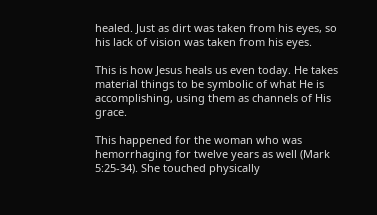healed. Just as dirt was taken from his eyes, so his lack of vision was taken from his eyes.

This is how Jesus heals us even today. He takes material things to be symbolic of what He is accomplishing, using them as channels of His grace.

This happened for the woman who was hemorrhaging for twelve years as well (Mark 5:25-34). She touched physically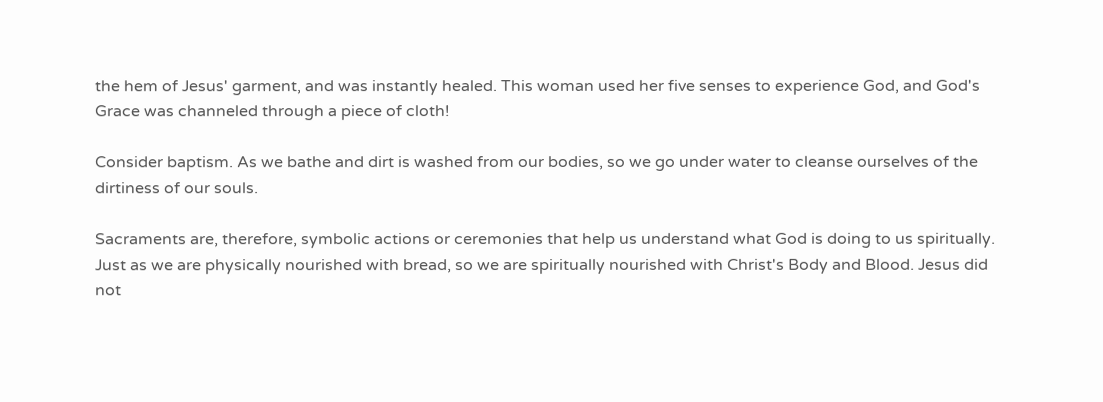the hem of Jesus' garment, and was instantly healed. This woman used her five senses to experience God, and God's Grace was channeled through a piece of cloth!

Consider baptism. As we bathe and dirt is washed from our bodies, so we go under water to cleanse ourselves of the dirtiness of our souls.

Sacraments are, therefore, symbolic actions or ceremonies that help us understand what God is doing to us spiritually. Just as we are physically nourished with bread, so we are spiritually nourished with Christ's Body and Blood. Jesus did not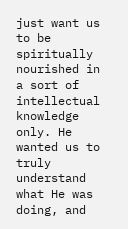just want us to be spiritually nourished in a sort of intellectual knowledge only. He wanted us to truly understand what He was doing, and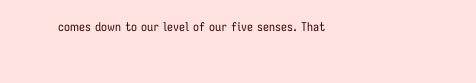comes down to our level of our five senses. That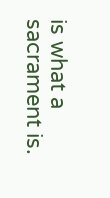is what a sacrament is.